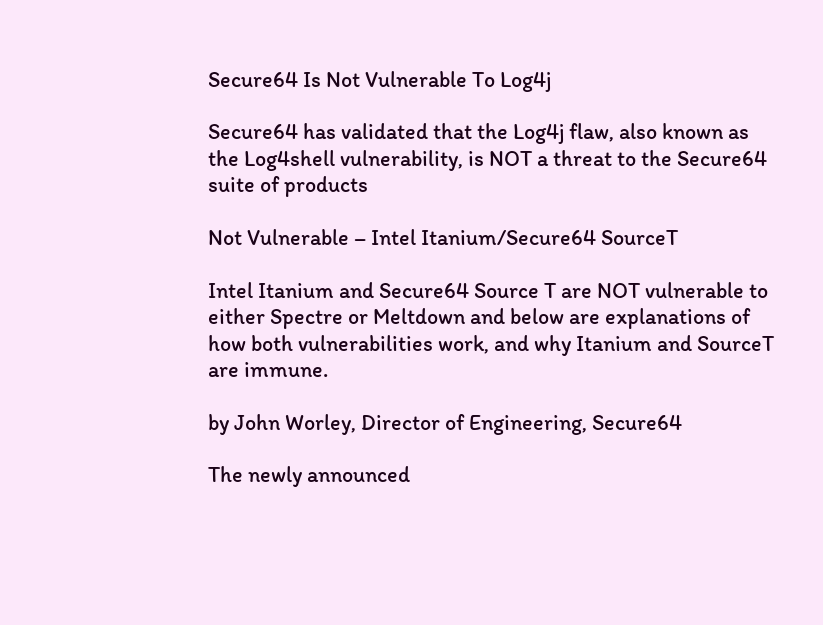Secure64 Is Not Vulnerable To Log4j

Secure64 has validated that the Log4j flaw, also known as the Log4shell vulnerability, is NOT a threat to the Secure64 suite of products

Not Vulnerable – Intel Itanium/Secure64 SourceT

Intel Itanium and Secure64 Source T are NOT vulnerable to either Spectre or Meltdown and below are explanations of how both vulnerabilities work, and why Itanium and SourceT are immune.

by John Worley, Director of Engineering, Secure64

The newly announced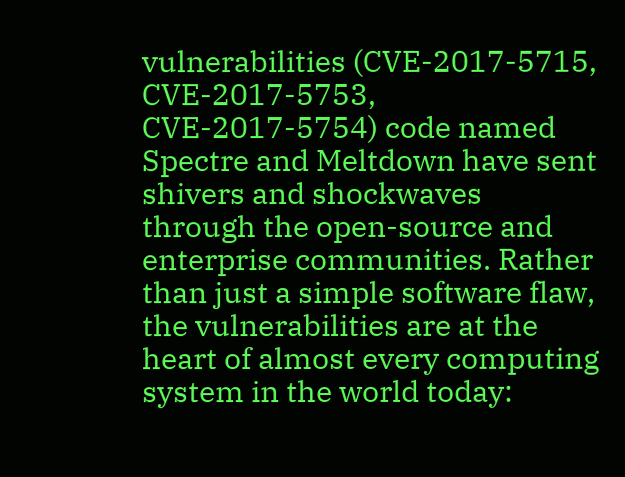vulnerabilities (CVE-2017-5715, CVE-2017-5753, CVE-2017-5754) code named Spectre and Meltdown have sent shivers and shockwaves through the open-source and enterprise communities. Rather than just a simple software flaw, the vulnerabilities are at the heart of almost every computing system in the world today: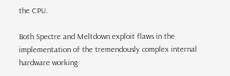the CPU.

Both Spectre and Meltdown exploit flaws in the implementation of the tremendously complex internal hardware working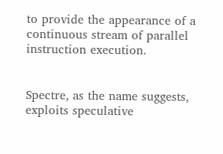to provide the appearance of a continuous stream of parallel instruction execution.


Spectre, as the name suggests, exploits speculative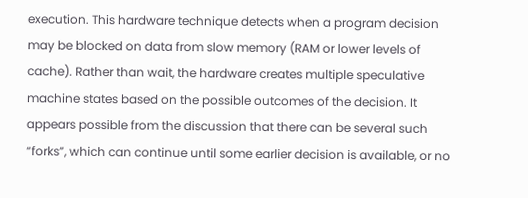execution. This hardware technique detects when a program decision may be blocked on data from slow memory (RAM or lower levels of cache). Rather than wait, the hardware creates multiple speculative machine states based on the possible outcomes of the decision. It appears possible from the discussion that there can be several such “forks”, which can continue until some earlier decision is available, or no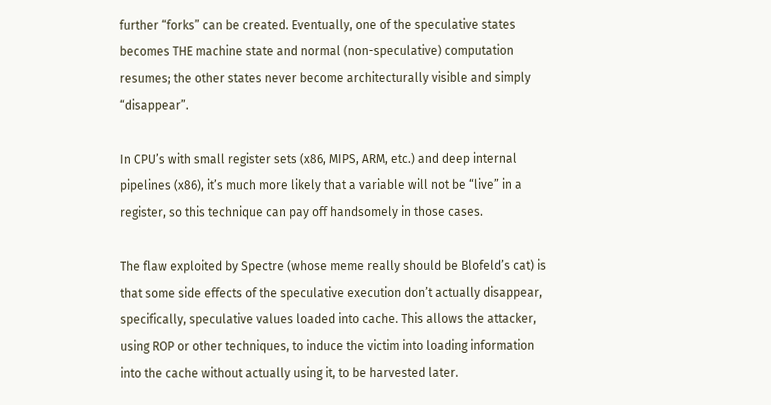further “forks” can be created. Eventually, one of the speculative states becomes THE machine state and normal (non-speculative) computation resumes; the other states never become architecturally visible and simply “disappear”.

In CPU’s with small register sets (x86, MIPS, ARM, etc.) and deep internal pipelines (x86), it’s much more likely that a variable will not be “live” in a register, so this technique can pay off handsomely in those cases.

The flaw exploited by Spectre (whose meme really should be Blofeld’s cat) is that some side effects of the speculative execution don’t actually disappear, specifically, speculative values loaded into cache. This allows the attacker, using ROP or other techniques, to induce the victim into loading information into the cache without actually using it, to be harvested later.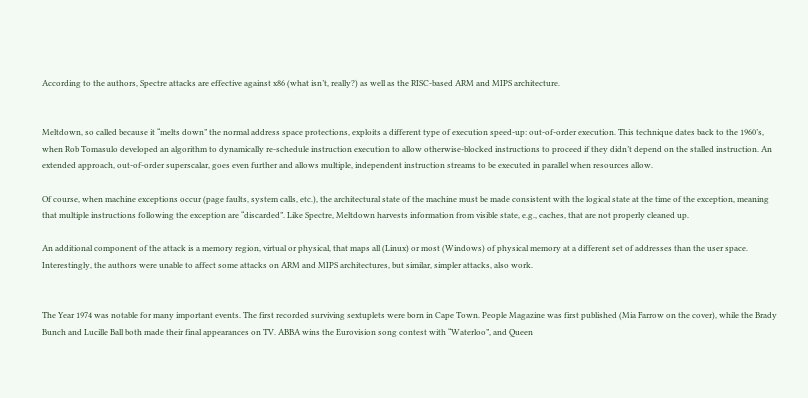According to the authors, Spectre attacks are effective against x86 (what isn’t, really?) as well as the RISC-based ARM and MIPS architecture.


Meltdown, so called because it “melts down” the normal address space protections, exploits a different type of execution speed-up: out-of-order execution. This technique dates back to the 1960’s, when Rob Tomasulo developed an algorithm to dynamically re-schedule instruction execution to allow otherwise-blocked instructions to proceed if they didn’t depend on the stalled instruction. An extended approach, out-of-order superscalar, goes even further and allows multiple, independent instruction streams to be executed in parallel when resources allow.

Of course, when machine exceptions occur (page faults, system calls, etc.), the architectural state of the machine must be made consistent with the logical state at the time of the exception, meaning that multiple instructions following the exception are “discarded”. Like Spectre, Meltdown harvests information from visible state, e.g., caches, that are not properly cleaned up.

An additional component of the attack is a memory region, virtual or physical, that maps all (Linux) or most (Windows) of physical memory at a different set of addresses than the user space. Interestingly, the authors were unable to affect some attacks on ARM and MIPS architectures, but similar, simpler attacks, also work.


The Year 1974 was notable for many important events. The first recorded surviving sextuplets were born in Cape Town. People Magazine was first published (Mia Farrow on the cover), while the Brady Bunch and Lucille Ball both made their final appearances on TV. ABBA wins the Eurovision song contest with “Waterloo”, and Queen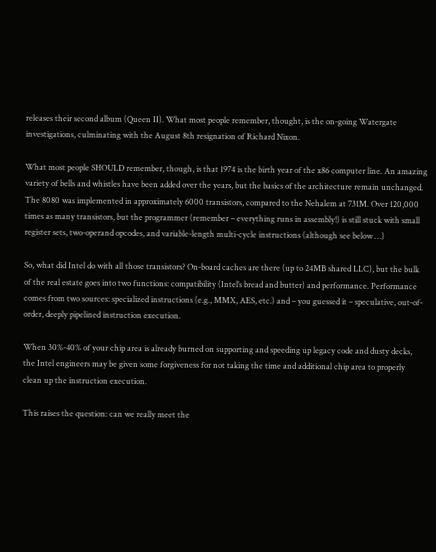releases their second album (Queen II). What most people remember, thought, is the on-going Watergate investigations, culminating with the August 8th resignation of Richard Nixon.

What most people SHOULD remember, though, is that 1974 is the birth year of the x86 computer line. An amazing variety of bells and whistles have been added over the years, but the basics of the architecture remain unchanged. The 8080 was implemented in approximately 6000 transistors, compared to the Nehalem at 731M. Over 120,000 times as many transistors, but the programmer (remember – everything runs in assembly!) is still stuck with small register sets, two-operand opcodes, and variable-length multi-cycle instructions (although see below …)

So, what did Intel do with all those transistors? On-board caches are there (up to 24MB shared LLC), but the bulk of the real estate goes into two functions: compatibility (Intel’s bread and butter) and performance. Performance comes from two sources: specialized instructions (e.g., MMX, AES, etc.) and – you guessed it – speculative, out-of-order, deeply pipelined instruction execution.

When 30%-40% of your chip area is already burned on supporting and speeding up legacy code and dusty decks, the Intel engineers may be given some forgiveness for not taking the time and additional chip area to properly clean up the instruction execution.

This raises the question: can we really meet the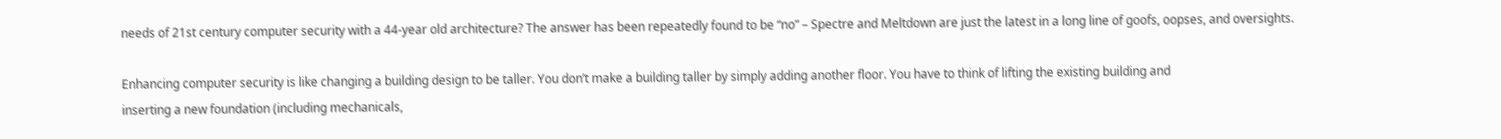needs of 21st century computer security with a 44-year old architecture? The answer has been repeatedly found to be “no” – Spectre and Meltdown are just the latest in a long line of goofs, oopses, and oversights.

Enhancing computer security is like changing a building design to be taller. You don’t make a building taller by simply adding another floor. You have to think of lifting the existing building and
inserting a new foundation (including mechanicals,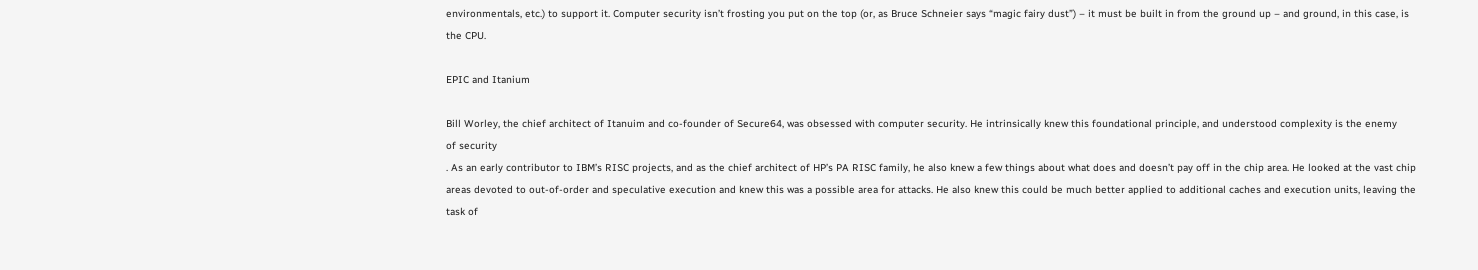environmentals, etc.) to support it. Computer security isn’t frosting you put on the top (or, as Bruce Schneier says “magic fairy dust”) – it must be built in from the ground up – and ground, in this case, is the CPU.

EPIC and Itanium

Bill Worley, the chief architect of Itanuim and co-founder of Secure64, was obsessed with computer security. He intrinsically knew this foundational principle, and understood complexity is the enemy
of security
. As an early contributor to IBM’s RISC projects, and as the chief architect of HP’s PA RISC family, he also knew a few things about what does and doesn’t pay off in the chip area. He looked at the vast chip areas devoted to out-of-order and speculative execution and knew this was a possible area for attacks. He also knew this could be much better applied to additional caches and execution units, leaving the task of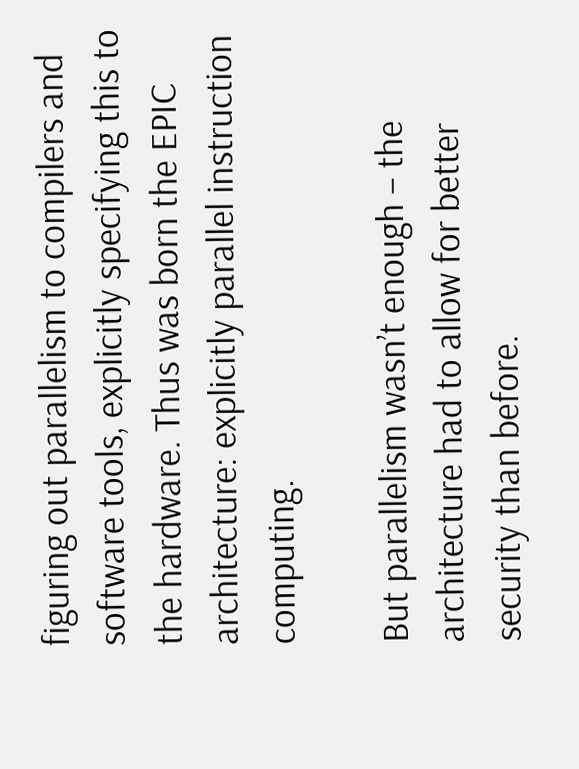figuring out parallelism to compilers and software tools, explicitly specifying this to the hardware. Thus was born the EPIC architecture: explicitly parallel instruction computing.

But parallelism wasn’t enough – the architecture had to allow for better security than before.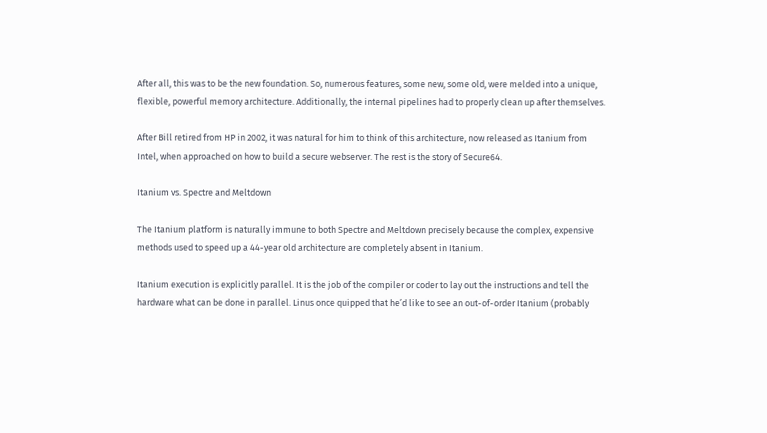After all, this was to be the new foundation. So, numerous features, some new, some old, were melded into a unique, flexible, powerful memory architecture. Additionally, the internal pipelines had to properly clean up after themselves.

After Bill retired from HP in 2002, it was natural for him to think of this architecture, now released as Itanium from Intel, when approached on how to build a secure webserver. The rest is the story of Secure64.

Itanium vs. Spectre and Meltdown

The Itanium platform is naturally immune to both Spectre and Meltdown precisely because the complex, expensive methods used to speed up a 44-year old architecture are completely absent in Itanium.

Itanium execution is explicitly parallel. It is the job of the compiler or coder to lay out the instructions and tell the hardware what can be done in parallel. Linus once quipped that he’d like to see an out-of-order Itanium (probably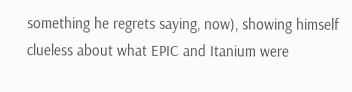something he regrets saying, now), showing himself clueless about what EPIC and Itanium were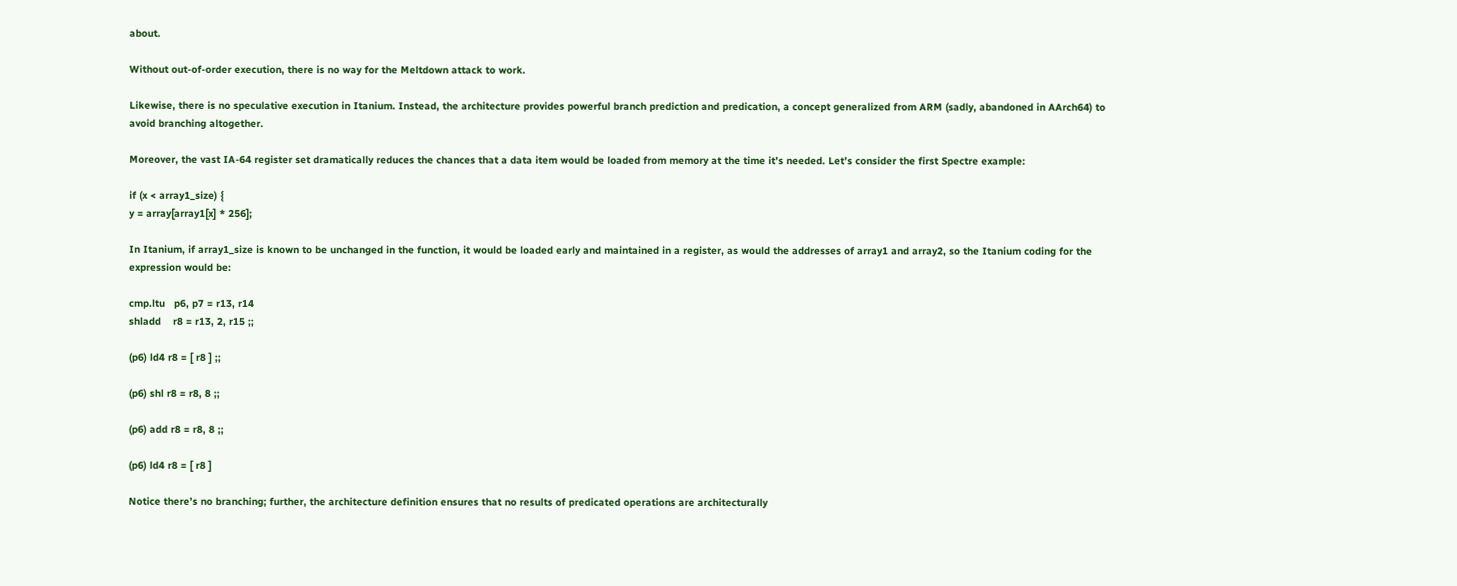about.

Without out-of-order execution, there is no way for the Meltdown attack to work.

Likewise, there is no speculative execution in Itanium. Instead, the architecture provides powerful branch prediction and predication, a concept generalized from ARM (sadly, abandoned in AArch64) to avoid branching altogether.

Moreover, the vast IA-64 register set dramatically reduces the chances that a data item would be loaded from memory at the time it’s needed. Let’s consider the first Spectre example:

if (x < array1_size) {
y = array[array1[x] * 256];

In Itanium, if array1_size is known to be unchanged in the function, it would be loaded early and maintained in a register, as would the addresses of array1 and array2, so the Itanium coding for the expression would be:

cmp.ltu   p6, p7 = r13, r14
shladd    r8 = r13, 2, r15 ;;

(p6) ld4 r8 = [ r8 ] ;;

(p6) shl r8 = r8, 8 ;;

(p6) add r8 = r8, 8 ;;

(p6) ld4 r8 = [ r8 ]

Notice there’s no branching; further, the architecture definition ensures that no results of predicated operations are architecturally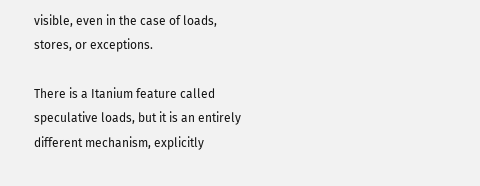visible, even in the case of loads, stores, or exceptions.

There is a Itanium feature called speculative loads, but it is an entirely different mechanism, explicitly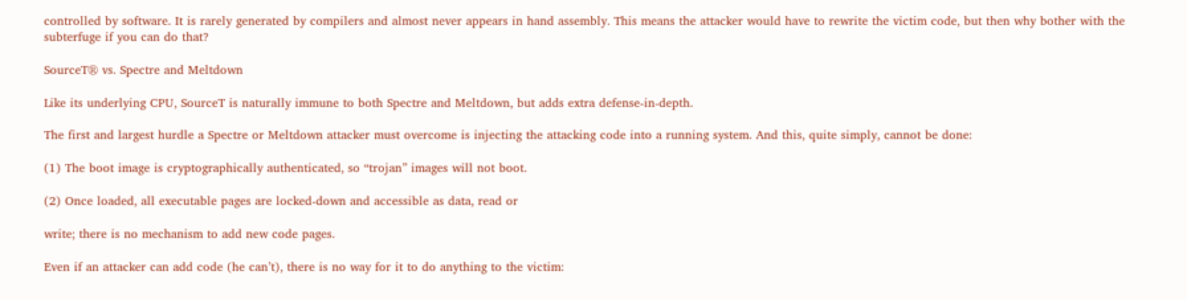controlled by software. It is rarely generated by compilers and almost never appears in hand assembly. This means the attacker would have to rewrite the victim code, but then why bother with the subterfuge if you can do that?

SourceT® vs. Spectre and Meltdown

Like its underlying CPU, SourceT is naturally immune to both Spectre and Meltdown, but adds extra defense-in-depth.

The first and largest hurdle a Spectre or Meltdown attacker must overcome is injecting the attacking code into a running system. And this, quite simply, cannot be done:

(1) The boot image is cryptographically authenticated, so “trojan” images will not boot.

(2) Once loaded, all executable pages are locked-down and accessible as data, read or

write; there is no mechanism to add new code pages.

Even if an attacker can add code (he can’t), there is no way for it to do anything to the victim: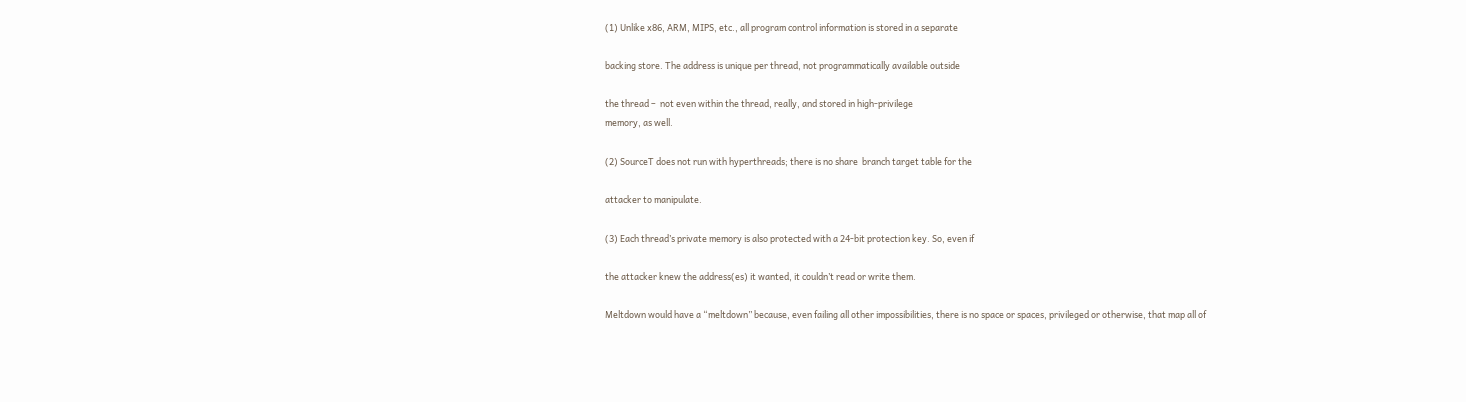(1) Unlike x86, ARM, MIPS, etc., all program control information is stored in a separate

backing store. The address is unique per thread, not programmatically available outside

the thread –  not even within the thread, really, and stored in high-privilege
memory, as well.

(2) SourceT does not run with hyperthreads; there is no share  branch target table for the

attacker to manipulate.

(3) Each thread’s private memory is also protected with a 24-bit protection key. So, even if

the attacker knew the address(es) it wanted, it couldn’t read or write them.

Meltdown would have a “meltdown” because, even failing all other impossibilities, there is no space or spaces, privileged or otherwise, that map all of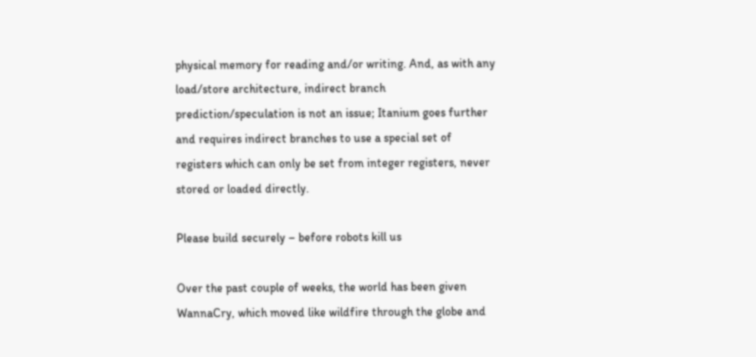physical memory for reading and/or writing. And, as with any load/store architecture, indirect branch prediction/speculation is not an issue; Itanium goes further and requires indirect branches to use a special set of registers which can only be set from integer registers, never stored or loaded directly.

Please build securely – before robots kill us

Over the past couple of weeks, the world has been given WannaCry, which moved like wildfire through the globe and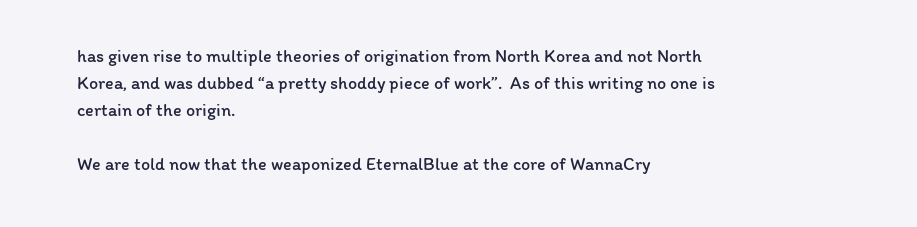has given rise to multiple theories of origination from North Korea and not North Korea, and was dubbed “a pretty shoddy piece of work”.  As of this writing no one is certain of the origin.

We are told now that the weaponized EternalBlue at the core of WannaCry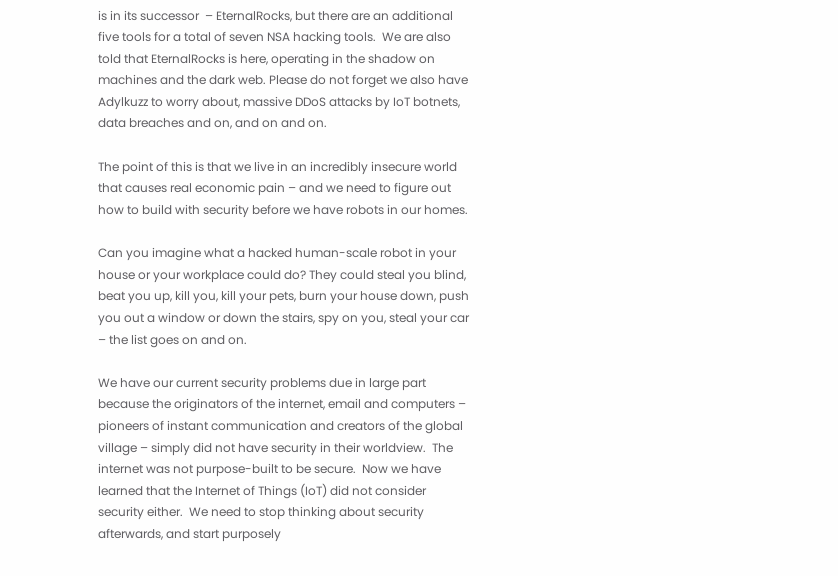is in its successor  – EternalRocks, but there are an additional five tools for a total of seven NSA hacking tools.  We are also told that EternalRocks is here, operating in the shadow on machines and the dark web. Please do not forget we also have Adylkuzz to worry about, massive DDoS attacks by IoT botnets, data breaches and on, and on and on.

The point of this is that we live in an incredibly insecure world that causes real economic pain – and we need to figure out how to build with security before we have robots in our homes.

Can you imagine what a hacked human-scale robot in your house or your workplace could do? They could steal you blind, beat you up, kill you, kill your pets, burn your house down, push you out a window or down the stairs, spy on you, steal your car – the list goes on and on.

We have our current security problems due in large part because the originators of the internet, email and computers – pioneers of instant communication and creators of the global village – simply did not have security in their worldview.  The internet was not purpose-built to be secure.  Now we have learned that the Internet of Things (IoT) did not consider security either.  We need to stop thinking about security afterwards, and start purposely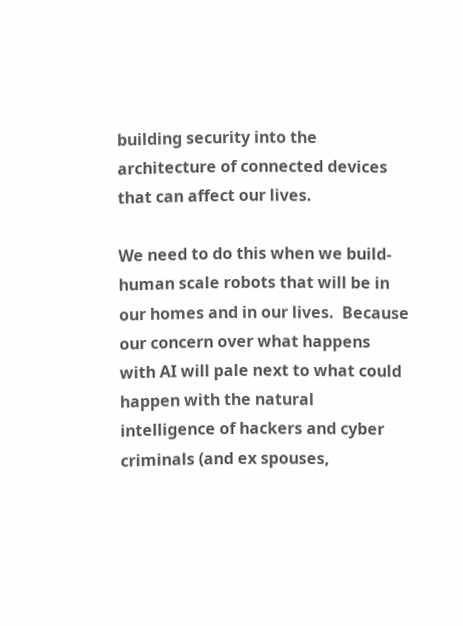building security into the architecture of connected devices that can affect our lives.

We need to do this when we build-human scale robots that will be in our homes and in our lives.  Because our concern over what happens with AI will pale next to what could happen with the natural intelligence of hackers and cyber criminals (and ex spouses,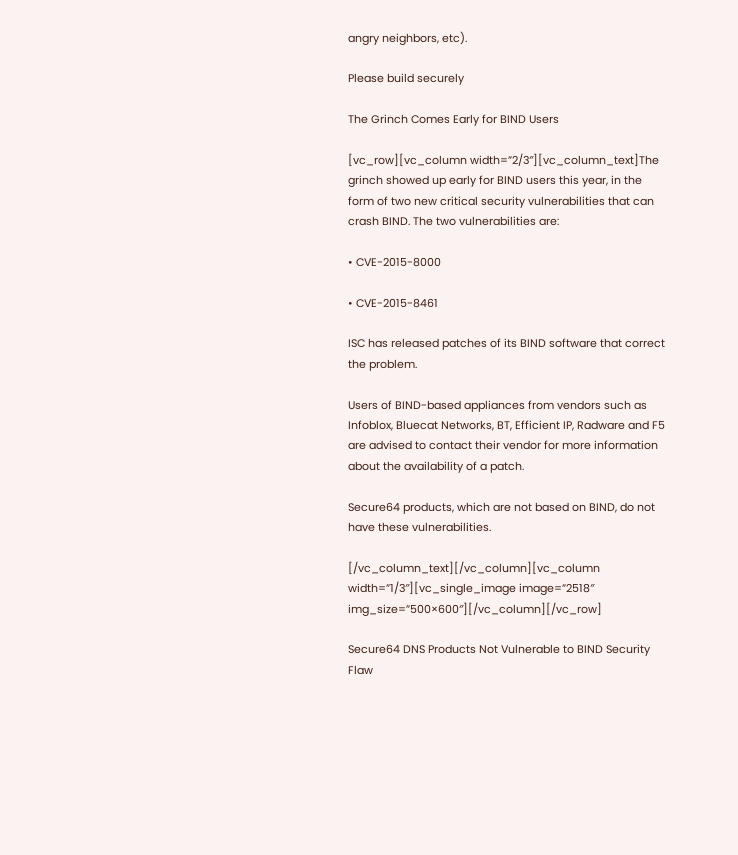angry neighbors, etc).

Please build securely

The Grinch Comes Early for BIND Users

[vc_row][vc_column width=”2/3″][vc_column_text]The grinch showed up early for BIND users this year, in the form of two new critical security vulnerabilities that can crash BIND. The two vulnerabilities are:

• CVE-2015-8000

• CVE-2015-8461

ISC has released patches of its BIND software that correct the problem.

Users of BIND-based appliances from vendors such as Infoblox, Bluecat Networks, BT, Efficient IP, Radware and F5 are advised to contact their vendor for more information about the availability of a patch.

Secure64 products, which are not based on BIND, do not have these vulnerabilities.

[/vc_column_text][/vc_column][vc_column width=”1/3″][vc_single_image image=”2518″ img_size=”500×600″][/vc_column][/vc_row]

Secure64 DNS Products Not Vulnerable to BIND Security Flaw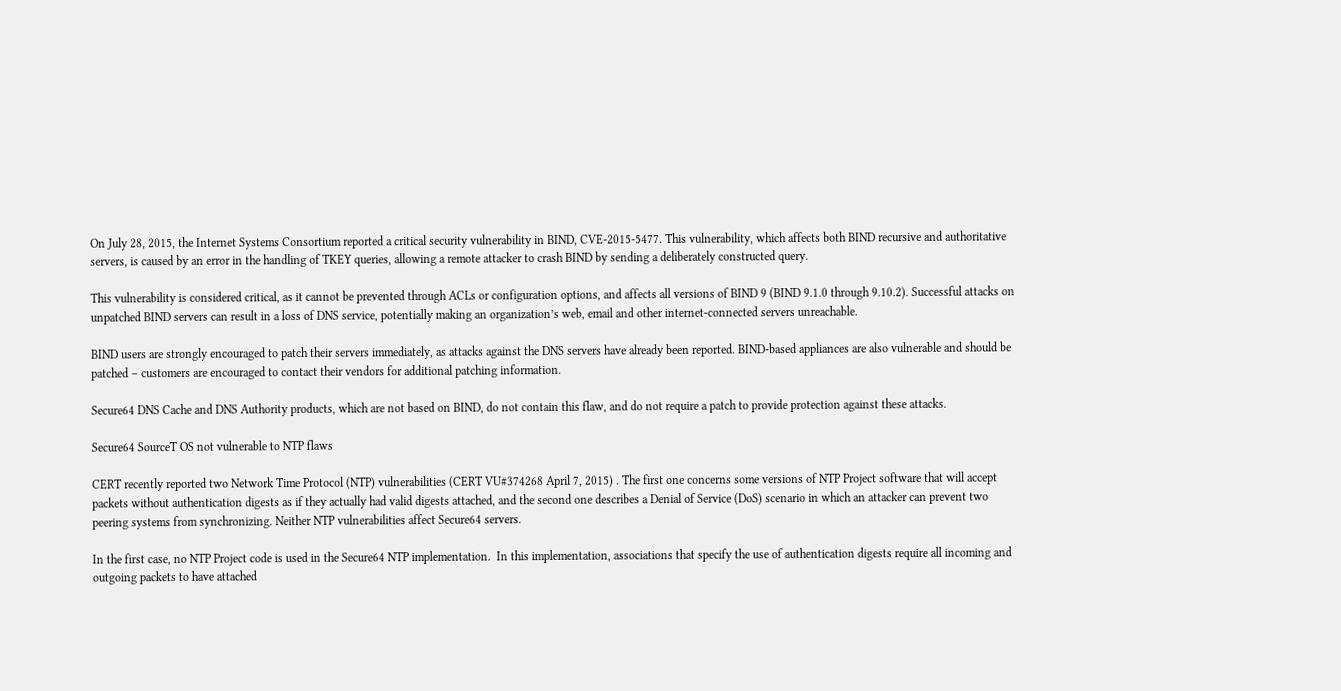On July 28, 2015, the Internet Systems Consortium reported a critical security vulnerability in BIND, CVE-2015-5477. This vulnerability, which affects both BIND recursive and authoritative servers, is caused by an error in the handling of TKEY queries, allowing a remote attacker to crash BIND by sending a deliberately constructed query.

This vulnerability is considered critical, as it cannot be prevented through ACLs or configuration options, and affects all versions of BIND 9 (BIND 9.1.0 through 9.10.2). Successful attacks on unpatched BIND servers can result in a loss of DNS service, potentially making an organization’s web, email and other internet-connected servers unreachable.

BIND users are strongly encouraged to patch their servers immediately, as attacks against the DNS servers have already been reported. BIND-based appliances are also vulnerable and should be patched – customers are encouraged to contact their vendors for additional patching information.

Secure64 DNS Cache and DNS Authority products, which are not based on BIND, do not contain this flaw, and do not require a patch to provide protection against these attacks.

Secure64 SourceT OS not vulnerable to NTP flaws

CERT recently reported two Network Time Protocol (NTP) vulnerabilities (CERT VU#374268 April 7, 2015) . The first one concerns some versions of NTP Project software that will accept packets without authentication digests as if they actually had valid digests attached, and the second one describes a Denial of Service (DoS) scenario in which an attacker can prevent two peering systems from synchronizing. Neither NTP vulnerabilities affect Secure64 servers.

In the first case, no NTP Project code is used in the Secure64 NTP implementation.  In this implementation, associations that specify the use of authentication digests require all incoming and outgoing packets to have attached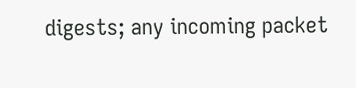digests; any incoming packet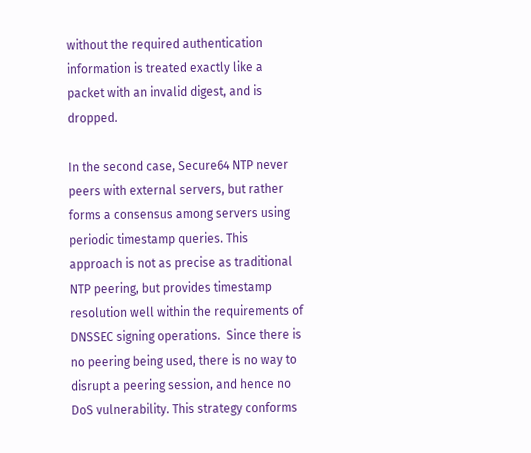without the required authentication information is treated exactly like a packet with an invalid digest, and is dropped.

In the second case, Secure64 NTP never peers with external servers, but rather forms a consensus among servers using periodic timestamp queries. This approach is not as precise as traditional NTP peering, but provides timestamp resolution well within the requirements of DNSSEC signing operations.  Since there is no peering being used, there is no way to disrupt a peering session, and hence no DoS vulnerability. This strategy conforms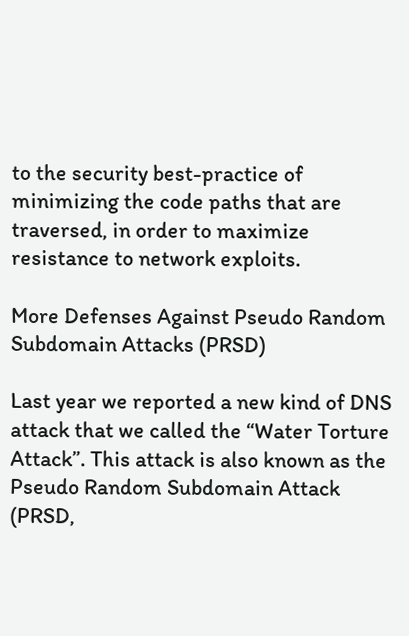to the security best-practice of minimizing the code paths that are traversed, in order to maximize resistance to network exploits.

More Defenses Against Pseudo Random Subdomain Attacks (PRSD)

Last year we reported a new kind of DNS attack that we called the “Water Torture Attack”. This attack is also known as the Pseudo Random Subdomain Attack (PRSD,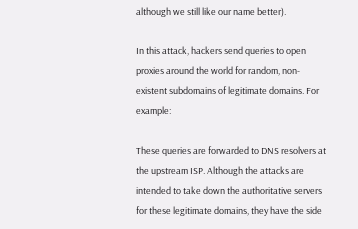although we still like our name better).

In this attack, hackers send queries to open proxies around the world for random, non-existent subdomains of legitimate domains. For example:

These queries are forwarded to DNS resolvers at the upstream ISP. Although the attacks are intended to take down the authoritative servers for these legitimate domains, they have the side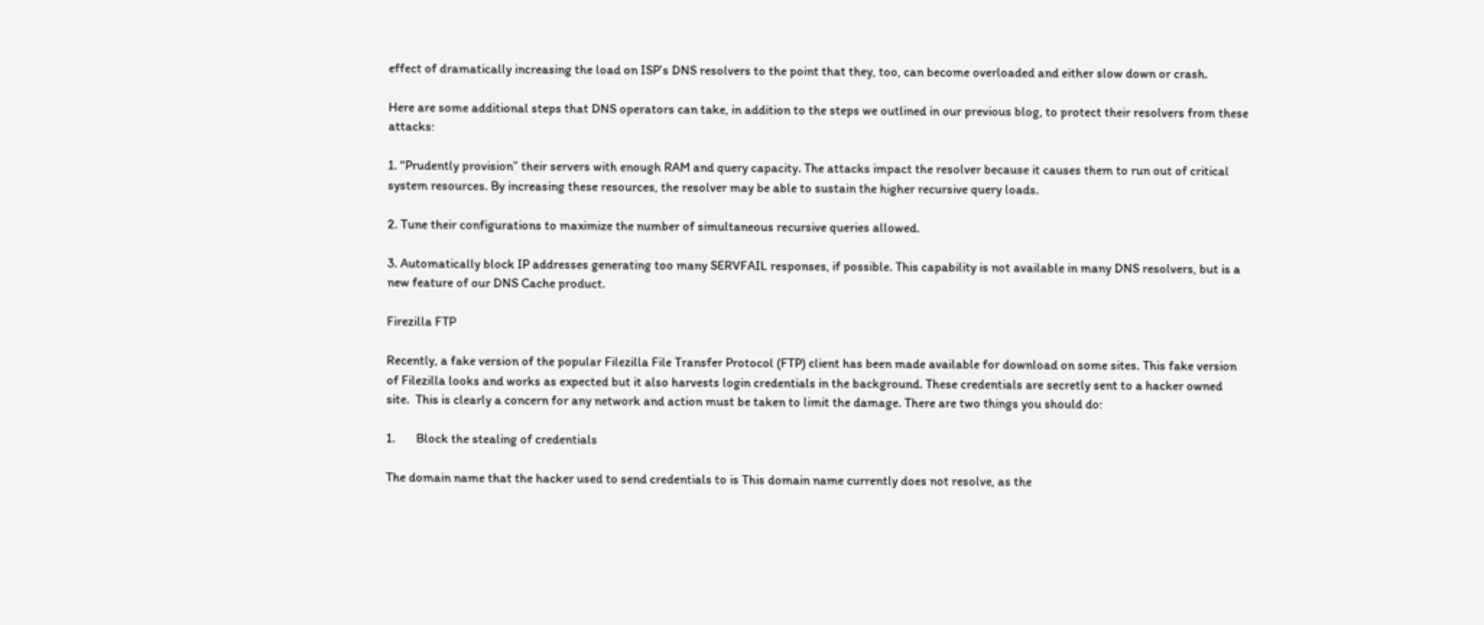effect of dramatically increasing the load on ISP’s DNS resolvers to the point that they, too, can become overloaded and either slow down or crash.

Here are some additional steps that DNS operators can take, in addition to the steps we outlined in our previous blog, to protect their resolvers from these attacks:

1. “Prudently provision” their servers with enough RAM and query capacity. The attacks impact the resolver because it causes them to run out of critical system resources. By increasing these resources, the resolver may be able to sustain the higher recursive query loads.

2. Tune their configurations to maximize the number of simultaneous recursive queries allowed.

3. Automatically block IP addresses generating too many SERVFAIL responses, if possible. This capability is not available in many DNS resolvers, but is a new feature of our DNS Cache product.

Firezilla FTP

Recently, a fake version of the popular Filezilla File Transfer Protocol (FTP) client has been made available for download on some sites. This fake version of Filezilla looks and works as expected but it also harvests login credentials in the background. These credentials are secretly sent to a hacker owned site.  This is clearly a concern for any network and action must be taken to limit the damage. There are two things you should do:

1.       Block the stealing of credentials

The domain name that the hacker used to send credentials to is This domain name currently does not resolve, as the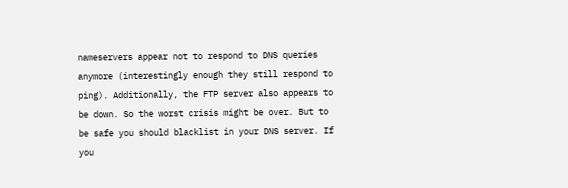nameservers appear not to respond to DNS queries anymore (interestingly enough they still respond to ping). Additionally, the FTP server also appears to be down. So the worst crisis might be over. But to be safe you should blacklist in your DNS server. If you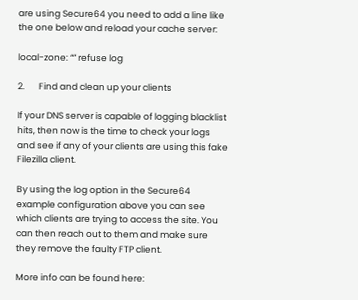are using Secure64 you need to add a line like the one below and reload your cache server:

local-zone: “” refuse log

2.       Find and clean up your clients

If your DNS server is capable of logging blacklist hits, then now is the time to check your logs and see if any of your clients are using this fake Filezilla client.

By using the log option in the Secure64 example configuration above you can see which clients are trying to access the site. You can then reach out to them and make sure they remove the faulty FTP client.

More info can be found here: